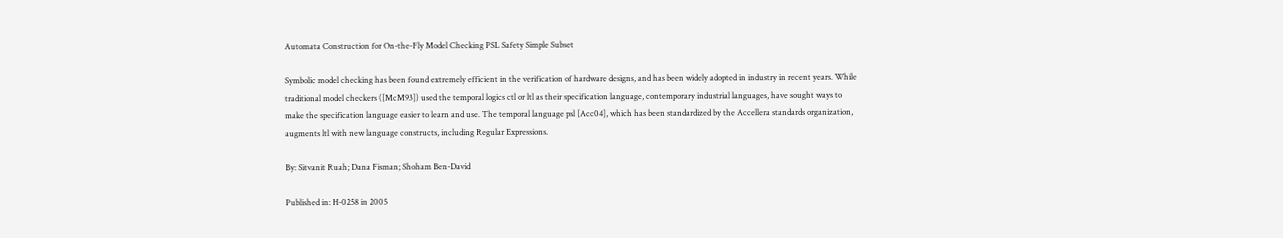Automata Construction for On-the-Fly Model Checking PSL Safety Simple Subset

Symbolic model checking has been found extremely efficient in the verification of hardware designs, and has been widely adopted in industry in recent years. While traditional model checkers ([McM93]) used the temporal logics ctl or ltl as their specification language, contemporary industrial languages, have sought ways to make the specification language easier to learn and use. The temporal language psl [Acc04], which has been standardized by the Accellera standards organization, augments ltl with new language constructs, including Regular Expressions.

By: Sitvanit Ruah; Dana Fisman; Shoham Ben-David

Published in: H-0258 in 2005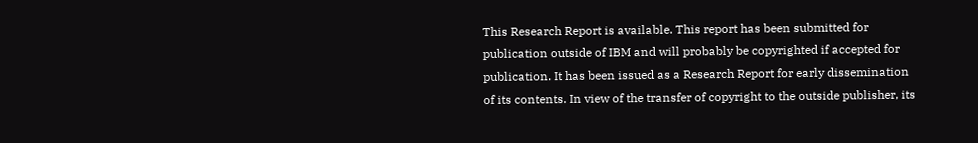This Research Report is available. This report has been submitted for publication outside of IBM and will probably be copyrighted if accepted for publication. It has been issued as a Research Report for early dissemination of its contents. In view of the transfer of copyright to the outside publisher, its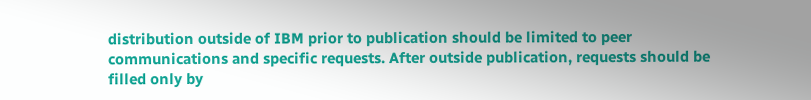distribution outside of IBM prior to publication should be limited to peer communications and specific requests. After outside publication, requests should be filled only by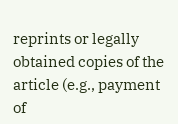reprints or legally obtained copies of the article (e.g., payment of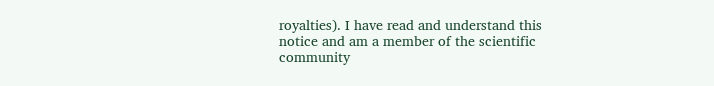royalties). I have read and understand this notice and am a member of the scientific community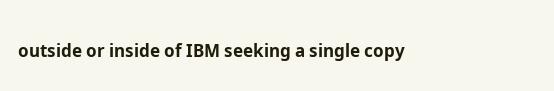outside or inside of IBM seeking a single copy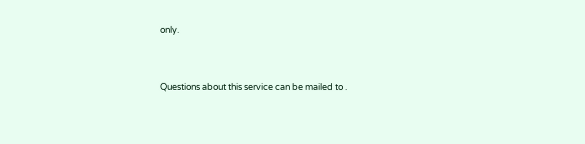only.


Questions about this service can be mailed to .